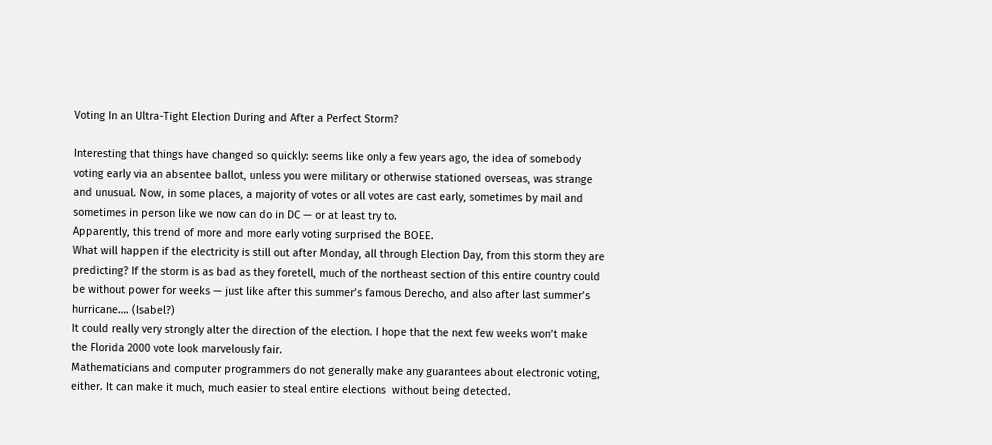Voting In an Ultra-Tight Election During and After a Perfect Storm?

Interesting that things have changed so quickly: seems like only a few years ago, the idea of somebody voting early via an absentee ballot, unless you were military or otherwise stationed overseas, was strange and unusual. Now, in some places, a majority of votes or all votes are cast early, sometimes by mail and sometimes in person like we now can do in DC — or at least try to.
Apparently, this trend of more and more early voting surprised the BOEE.
What will happen if the electricity is still out after Monday, all through Election Day, from this storm they are predicting? If the storm is as bad as they foretell, much of the northeast section of this entire country could be without power for weeks — just like after this summer’s famous Derecho, and also after last summer’s hurricane…. (Isabel?)
It could really very strongly alter the direction of the election. I hope that the next few weeks won’t make the Florida 2000 vote look marvelously fair.
Mathematicians and computer programmers do not generally make any guarantees about electronic voting, either. It can make it much, much easier to steal entire elections  without being detected.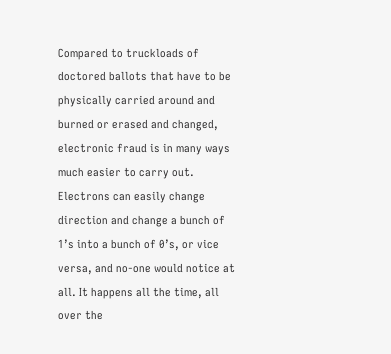Compared to truckloads of doctored ballots that have to be physically carried around and burned or erased and changed, electronic fraud is in many ways much easier to carry out. Electrons can easily change direction and change a bunch of 1’s into a bunch of 0’s, or vice versa, and no-one would notice at all. It happens all the time, all over the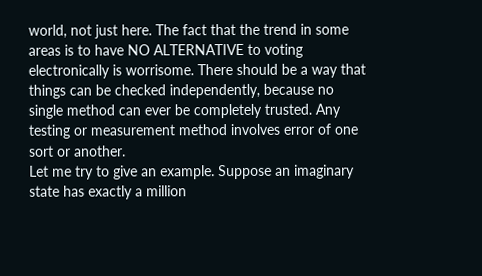world, not just here. The fact that the trend in some areas is to have NO ALTERNATIVE to voting electronically is worrisome. There should be a way that things can be checked independently, because no single method can ever be completely trusted. Any testing or measurement method involves error of one sort or another.
Let me try to give an example. Suppose an imaginary state has exactly a million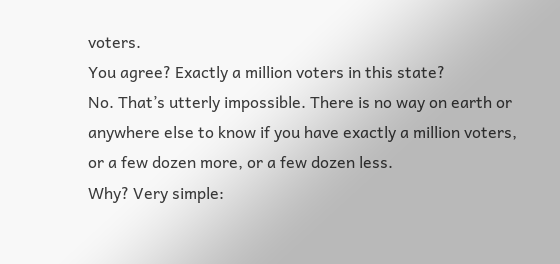voters.
You agree? Exactly a million voters in this state?
No. That’s utterly impossible. There is no way on earth or anywhere else to know if you have exactly a million voters, or a few dozen more, or a few dozen less.
Why? Very simple: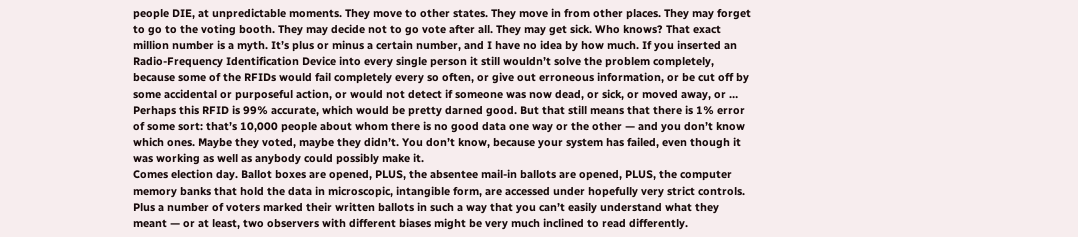people DIE, at unpredictable moments. They move to other states. They move in from other places. They may forget to go to the voting booth. They may decide not to go vote after all. They may get sick. Who knows? That exact million number is a myth. It’s plus or minus a certain number, and I have no idea by how much. If you inserted an Radio-Frequency Identification Device into every single person it still wouldn’t solve the problem completely, because some of the RFIDs would fail completely every so often, or give out erroneous information, or be cut off by some accidental or purposeful action, or would not detect if someone was now dead, or sick, or moved away, or …
Perhaps this RFID is 99% accurate, which would be pretty darned good. But that still means that there is 1% error of some sort: that’s 10,000 people about whom there is no good data one way or the other — and you don’t know which ones. Maybe they voted, maybe they didn’t. You don’t know, because your system has failed, even though it was working as well as anybody could possibly make it.
Comes election day. Ballot boxes are opened, PLUS, the absentee mail-in ballots are opened, PLUS, the computer memory banks that hold the data in microscopic, intangible form, are accessed under hopefully very strict controls. Plus a number of voters marked their written ballots in such a way that you can’t easily understand what they meant — or at least, two observers with different biases might be very much inclined to read differently.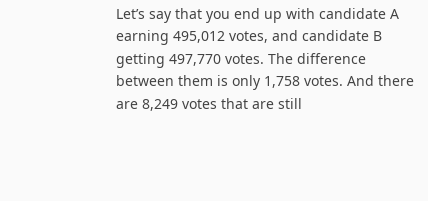Let’s say that you end up with candidate A earning 495,012 votes, and candidate B getting 497,770 votes. The difference between them is only 1,758 votes. And there are 8,249 votes that are still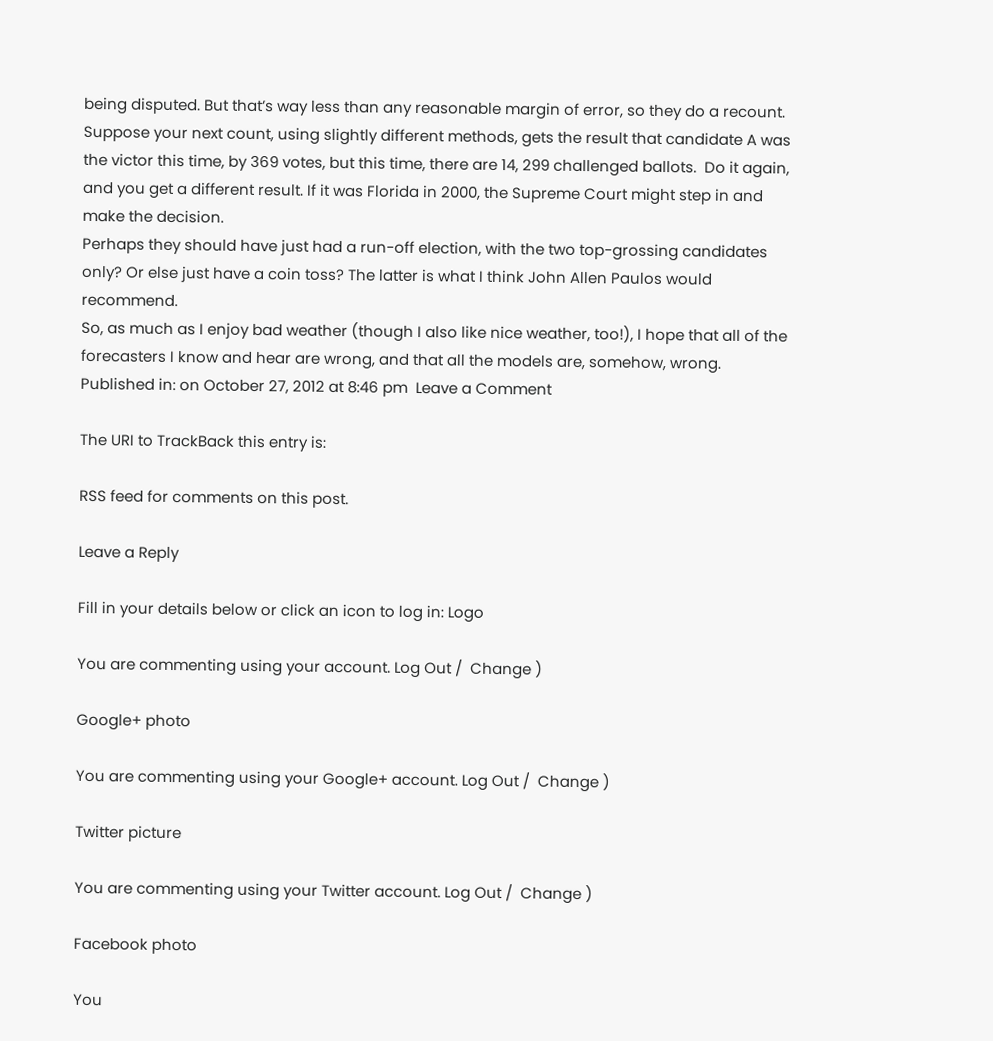being disputed. But that’s way less than any reasonable margin of error, so they do a recount. Suppose your next count, using slightly different methods, gets the result that candidate A was the victor this time, by 369 votes, but this time, there are 14, 299 challenged ballots.  Do it again, and you get a different result. If it was Florida in 2000, the Supreme Court might step in and make the decision.
Perhaps they should have just had a run-off election, with the two top-grossing candidates only? Or else just have a coin toss? The latter is what I think John Allen Paulos would recommend.
So, as much as I enjoy bad weather (though I also like nice weather, too!), I hope that all of the forecasters I know and hear are wrong, and that all the models are, somehow, wrong.
Published in: on October 27, 2012 at 8:46 pm  Leave a Comment

The URI to TrackBack this entry is:

RSS feed for comments on this post.

Leave a Reply

Fill in your details below or click an icon to log in: Logo

You are commenting using your account. Log Out /  Change )

Google+ photo

You are commenting using your Google+ account. Log Out /  Change )

Twitter picture

You are commenting using your Twitter account. Log Out /  Change )

Facebook photo

You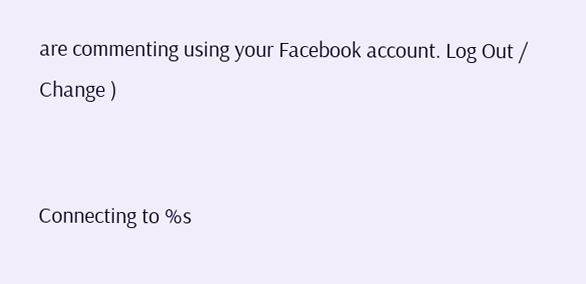are commenting using your Facebook account. Log Out /  Change )


Connecting to %s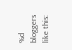%d bloggers like this: